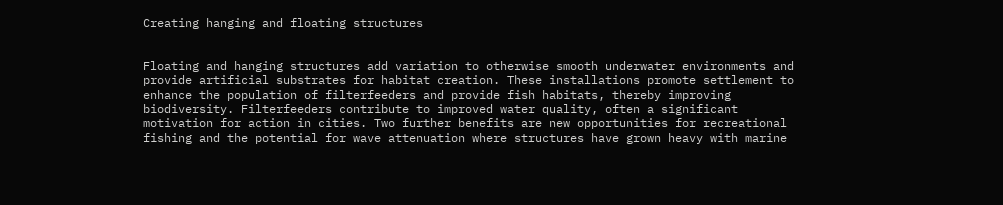Creating hanging and floating structures


Floating and hanging structures add variation to otherwise smooth underwater environments and provide artificial substrates for habitat creation. These installations promote settlement to enhance the population of filterfeeders and provide fish habitats, thereby improving biodiversity. Filterfeeders contribute to improved water quality, often a significant motivation for action in cities. Two further benefits are new opportunities for recreational fishing and the potential for wave attenuation where structures have grown heavy with marine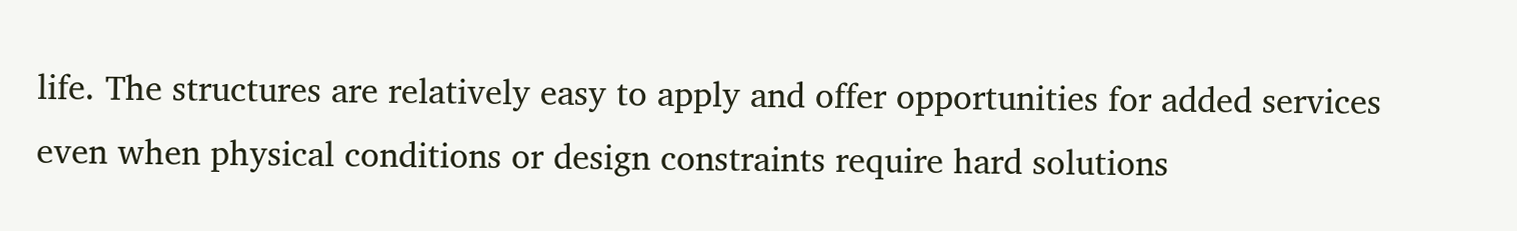life. The structures are relatively easy to apply and offer opportunities for added services even when physical conditions or design constraints require hard solutions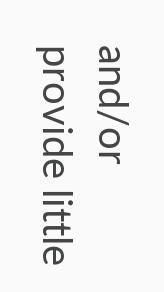and/or provide little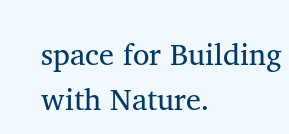space for Building with Nature.